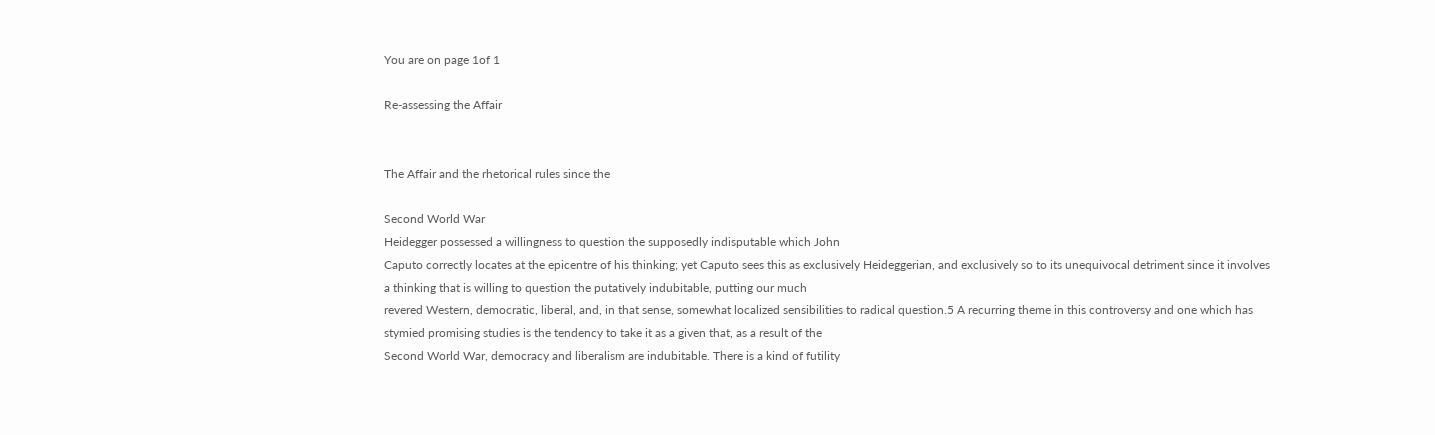You are on page 1of 1

Re-assessing the Affair


The Affair and the rhetorical rules since the

Second World War
Heidegger possessed a willingness to question the supposedly indisputable which John
Caputo correctly locates at the epicentre of his thinking; yet Caputo sees this as exclusively Heideggerian, and exclusively so to its unequivocal detriment since it involves
a thinking that is willing to question the putatively indubitable, putting our much
revered Western, democratic, liberal, and, in that sense, somewhat localized sensibilities to radical question.5 A recurring theme in this controversy and one which has
stymied promising studies is the tendency to take it as a given that, as a result of the
Second World War, democracy and liberalism are indubitable. There is a kind of futility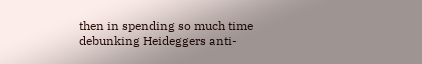then in spending so much time debunking Heideggers anti-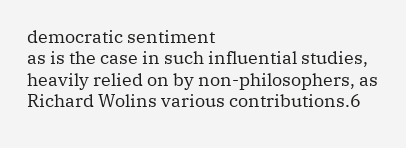democratic sentiment
as is the case in such influential studies, heavily relied on by non-philosophers, as
Richard Wolins various contributions.6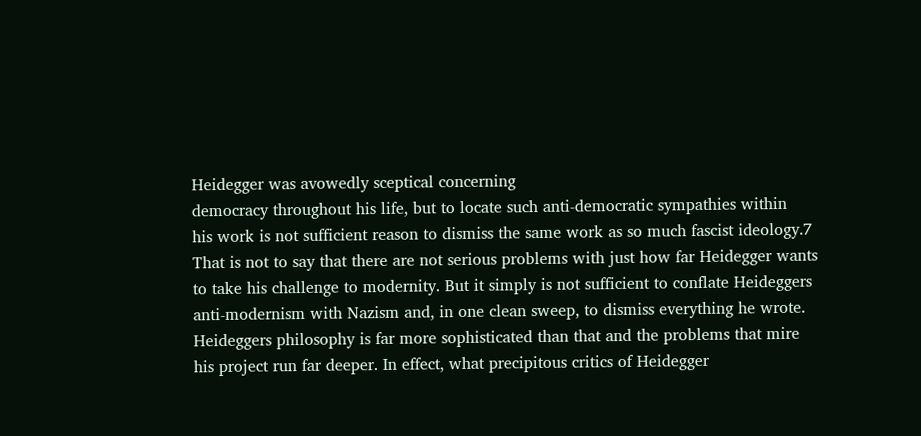Heidegger was avowedly sceptical concerning
democracy throughout his life, but to locate such anti-democratic sympathies within
his work is not sufficient reason to dismiss the same work as so much fascist ideology.7
That is not to say that there are not serious problems with just how far Heidegger wants
to take his challenge to modernity. But it simply is not sufficient to conflate Heideggers
anti-modernism with Nazism and, in one clean sweep, to dismiss everything he wrote.
Heideggers philosophy is far more sophisticated than that and the problems that mire
his project run far deeper. In effect, what precipitous critics of Heidegger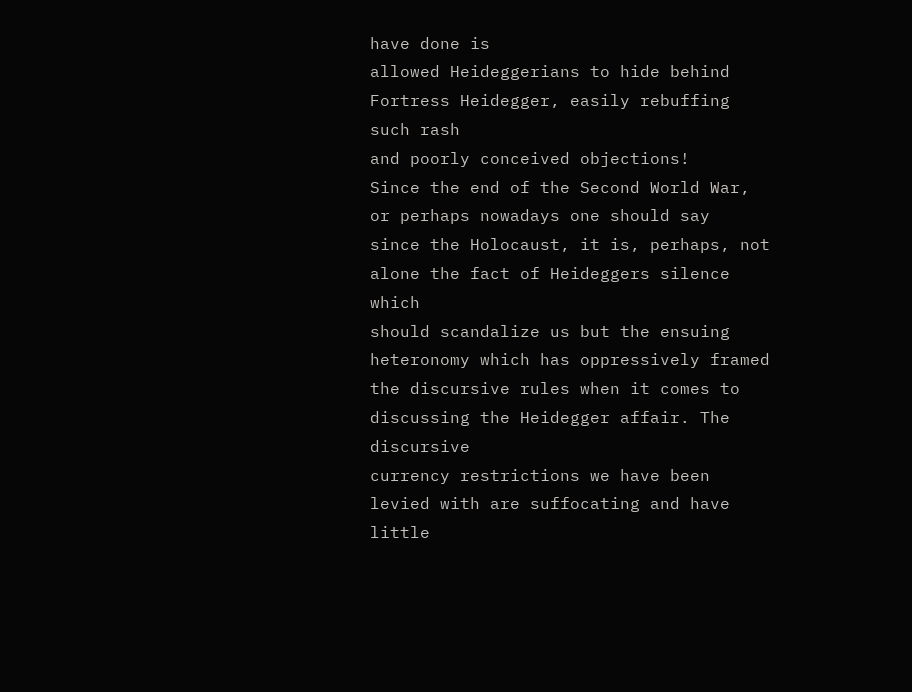have done is
allowed Heideggerians to hide behind Fortress Heidegger, easily rebuffing such rash
and poorly conceived objections!
Since the end of the Second World War, or perhaps nowadays one should say
since the Holocaust, it is, perhaps, not alone the fact of Heideggers silence which
should scandalize us but the ensuing heteronomy which has oppressively framed
the discursive rules when it comes to discussing the Heidegger affair. The discursive
currency restrictions we have been levied with are suffocating and have little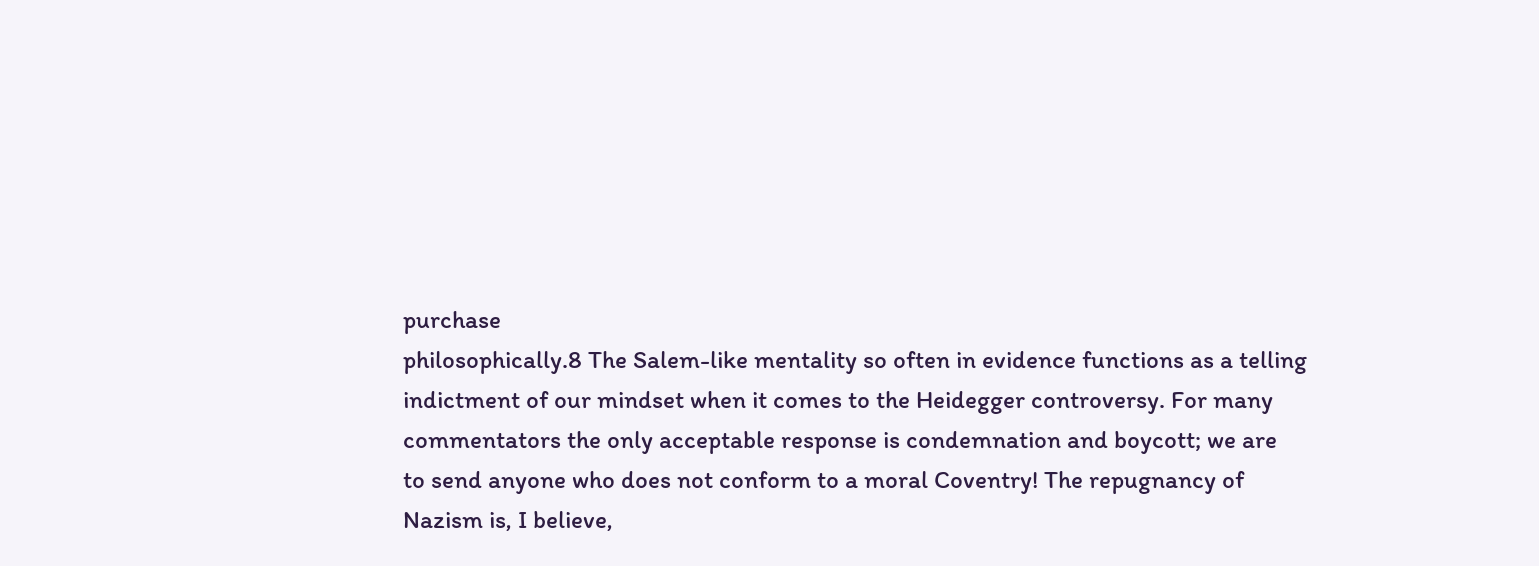purchase
philosophically.8 The Salem-like mentality so often in evidence functions as a telling
indictment of our mindset when it comes to the Heidegger controversy. For many
commentators the only acceptable response is condemnation and boycott; we are
to send anyone who does not conform to a moral Coventry! The repugnancy of
Nazism is, I believe,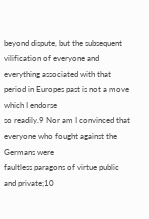beyond dispute, but the subsequent vilification of everyone and
everything associated with that period in Europes past is not a move which I endorse
so readily.9 Nor am I convinced that everyone who fought against the Germans were
faultless paragons of virtue public and private;10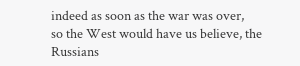indeed as soon as the war was over,
so the West would have us believe, the Russians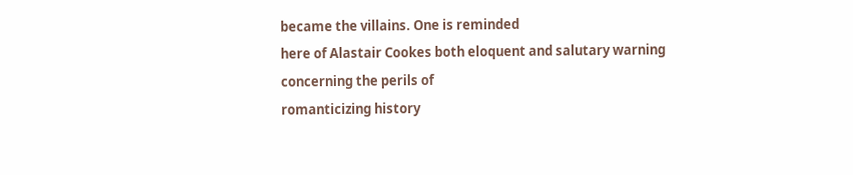became the villains. One is reminded
here of Alastair Cookes both eloquent and salutary warning concerning the perils of
romanticizing history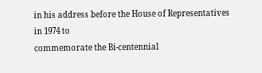in his address before the House of Representatives in 1974 to
commemorate the Bi-centennial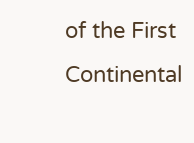of the First Continental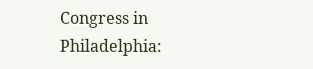Congress in Philadelphia: